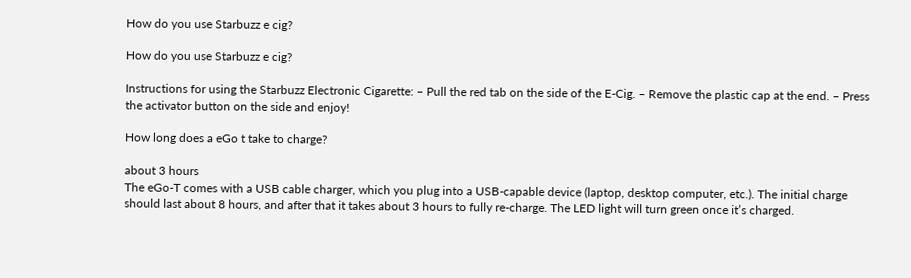How do you use Starbuzz e cig?

How do you use Starbuzz e cig?

Instructions for using the Starbuzz Electronic Cigarette: – Pull the red tab on the side of the E-Cig. – Remove the plastic cap at the end. – Press the activator button on the side and enjoy!

How long does a eGo t take to charge?

about 3 hours
The eGo-T comes with a USB cable charger, which you plug into a USB-capable device (laptop, desktop computer, etc.). The initial charge should last about 8 hours, and after that it takes about 3 hours to fully re-charge. The LED light will turn green once it’s charged.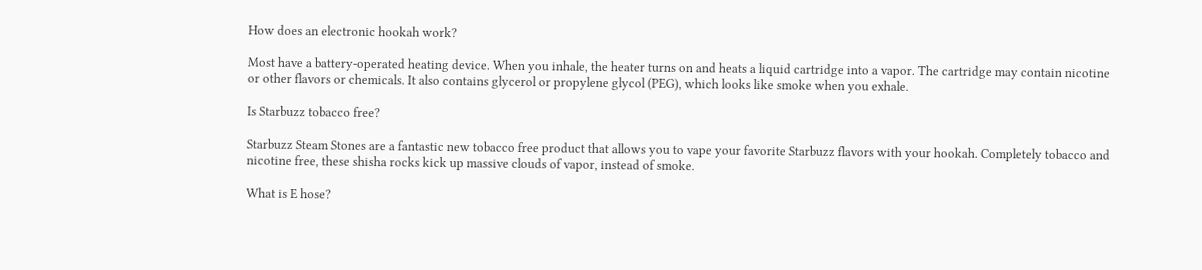How does an electronic hookah work?

Most have a battery-operated heating device. When you inhale, the heater turns on and heats a liquid cartridge into a vapor. The cartridge may contain nicotine or other flavors or chemicals. It also contains glycerol or propylene glycol (PEG), which looks like smoke when you exhale.

Is Starbuzz tobacco free?

Starbuzz Steam Stones are a fantastic new tobacco free product that allows you to vape your favorite Starbuzz flavors with your hookah. Completely tobacco and nicotine free, these shisha rocks kick up massive clouds of vapor, instead of smoke.

What is E hose?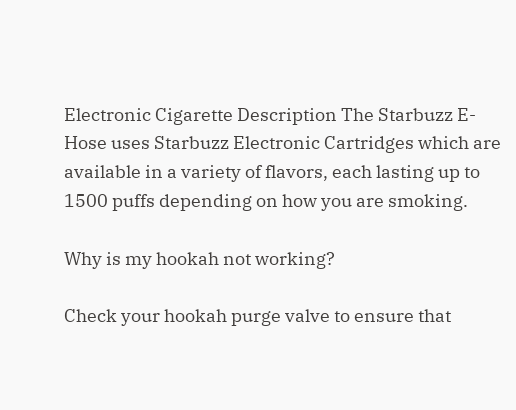Electronic Cigarette Description The Starbuzz E-Hose uses Starbuzz Electronic Cartridges which are available in a variety of flavors, each lasting up to 1500 puffs depending on how you are smoking.

Why is my hookah not working?

Check your hookah purge valve to ensure that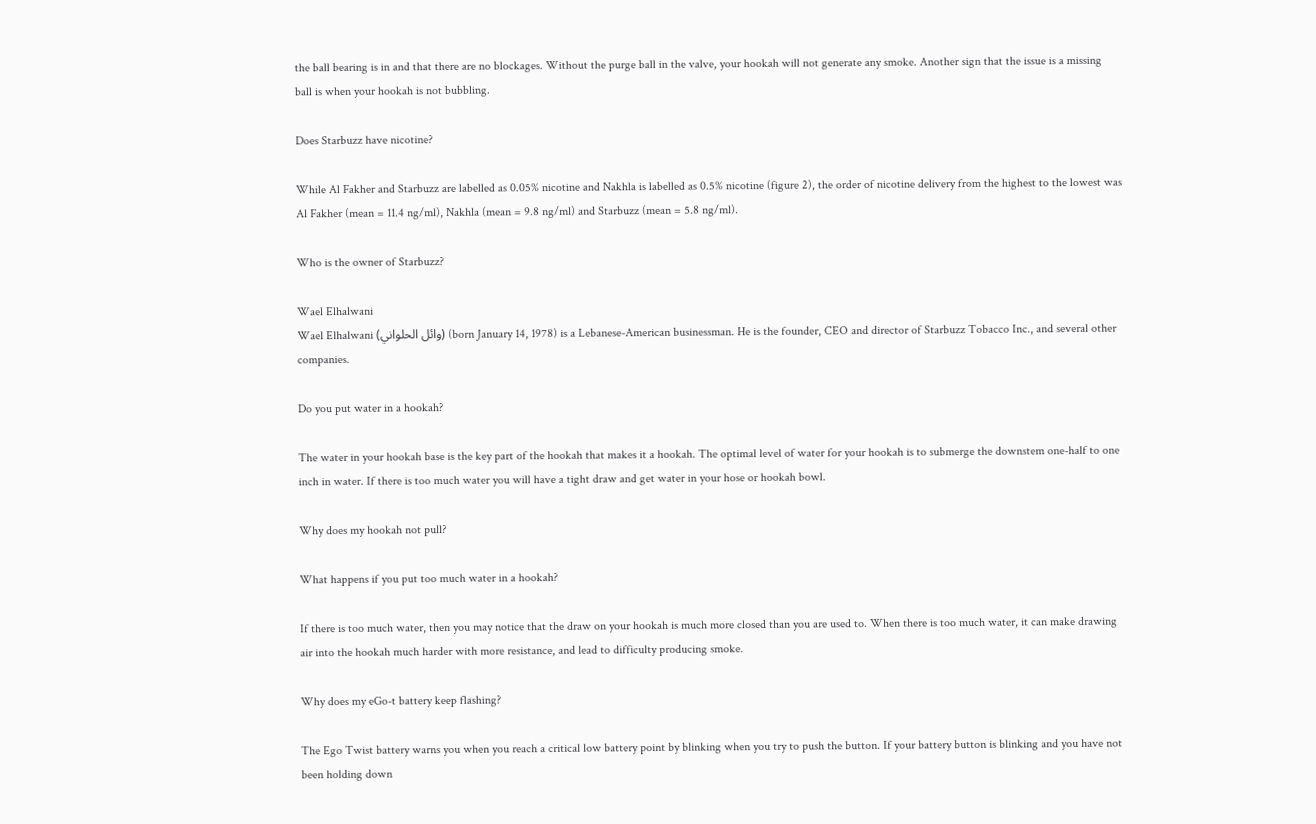the ball bearing is in and that there are no blockages. Without the purge ball in the valve, your hookah will not generate any smoke. Another sign that the issue is a missing ball is when your hookah is not bubbling.

Does Starbuzz have nicotine?

While Al Fakher and Starbuzz are labelled as 0.05% nicotine and Nakhla is labelled as 0.5% nicotine (figure 2), the order of nicotine delivery from the highest to the lowest was Al Fakher (mean = 11.4 ng/ml), Nakhla (mean = 9.8 ng/ml) and Starbuzz (mean = 5.8 ng/ml).

Who is the owner of Starbuzz?

Wael Elhalwani
Wael Elhalwani (وائل الحلواني) (born January 14, 1978) is a Lebanese-American businessman. He is the founder, CEO and director of Starbuzz Tobacco Inc., and several other companies.

Do you put water in a hookah?

The water in your hookah base is the key part of the hookah that makes it a hookah. The optimal level of water for your hookah is to submerge the downstem one-half to one inch in water. If there is too much water you will have a tight draw and get water in your hose or hookah bowl.

Why does my hookah not pull?

What happens if you put too much water in a hookah?

If there is too much water, then you may notice that the draw on your hookah is much more closed than you are used to. When there is too much water, it can make drawing air into the hookah much harder with more resistance, and lead to difficulty producing smoke.

Why does my eGo-t battery keep flashing?

The Ego Twist battery warns you when you reach a critical low battery point by blinking when you try to push the button. If your battery button is blinking and you have not been holding down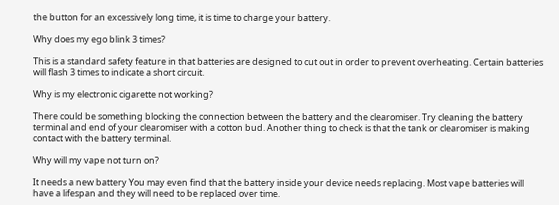the button for an excessively long time, it is time to charge your battery.

Why does my ego blink 3 times?

This is a standard safety feature in that batteries are designed to cut out in order to prevent overheating. Certain batteries will flash 3 times to indicate a short circuit.

Why is my electronic cigarette not working?

There could be something blocking the connection between the battery and the clearomiser. Try cleaning the battery terminal and end of your clearomiser with a cotton bud. Another thing to check is that the tank or clearomiser is making contact with the battery terminal.

Why will my vape not turn on?

It needs a new battery You may even find that the battery inside your device needs replacing. Most vape batteries will have a lifespan and they will need to be replaced over time.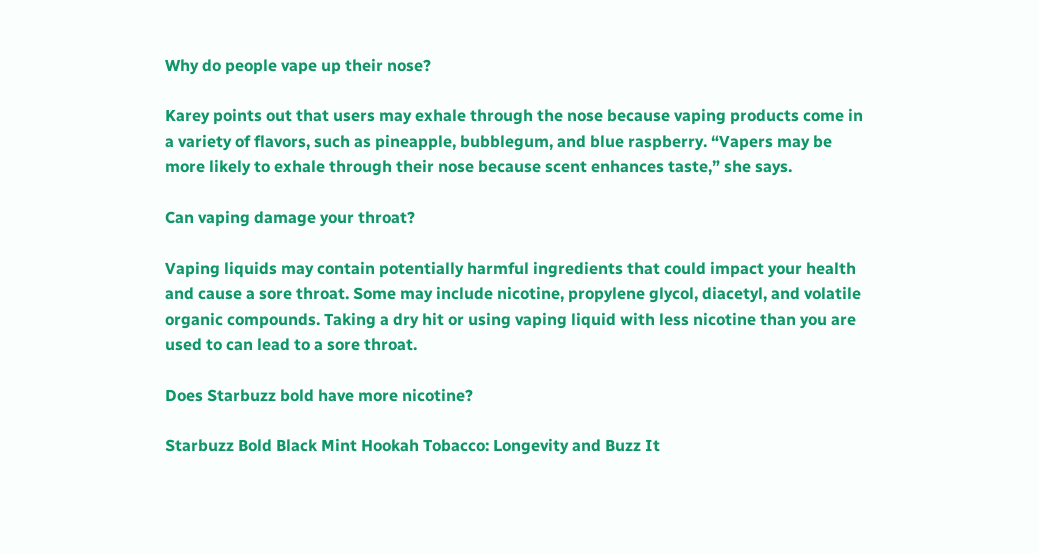Why do people vape up their nose?

Karey points out that users may exhale through the nose because vaping products come in a variety of flavors, such as pineapple, bubblegum, and blue raspberry. “Vapers may be more likely to exhale through their nose because scent enhances taste,” she says.

Can vaping damage your throat?

Vaping liquids may contain potentially harmful ingredients that could impact your health and cause a sore throat. Some may include nicotine, propylene glycol, diacetyl, and volatile organic compounds. Taking a dry hit or using vaping liquid with less nicotine than you are used to can lead to a sore throat.

Does Starbuzz bold have more nicotine?

Starbuzz Bold Black Mint Hookah Tobacco: Longevity and Buzz It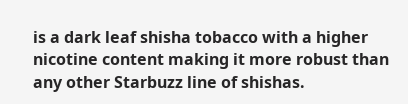is a dark leaf shisha tobacco with a higher nicotine content making it more robust than any other Starbuzz line of shishas.